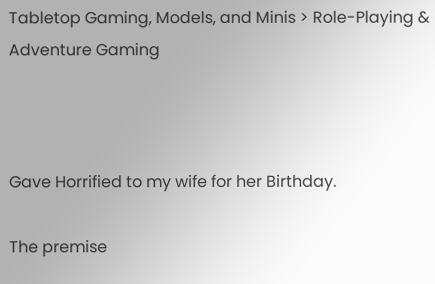Tabletop Gaming, Models, and Minis > Role-Playing & Adventure Gaming



Gave Horrified to my wife for her Birthday.

The premise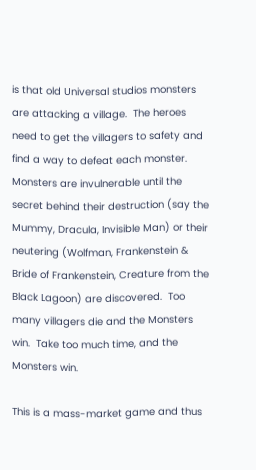is that old Universal studios monsters are attacking a village.  The heroes need to get the villagers to safety and find a way to defeat each monster.  Monsters are invulnerable until the secret behind their destruction (say the Mummy, Dracula, Invisible Man) or their neutering (Wolfman, Frankenstein & Bride of Frankenstein, Creature from the Black Lagoon) are discovered.  Too many villagers die and the Monsters win.  Take too much time, and the Monsters win.

This is a mass-market game and thus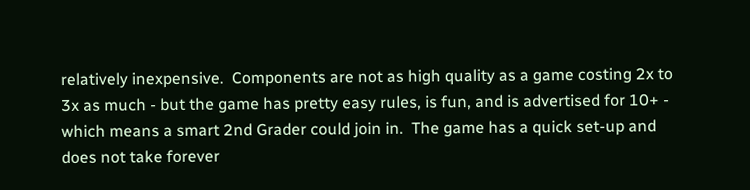relatively inexpensive.  Components are not as high quality as a game costing 2x to 3x as much - but the game has pretty easy rules, is fun, and is advertised for 10+ - which means a smart 2nd Grader could join in.  The game has a quick set-up and does not take forever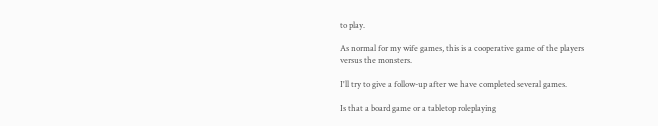to play.

As normal for my wife games, this is a cooperative game of the players versus the monsters.

I'll try to give a follow-up after we have completed several games.

Is that a board game or a tabletop roleplaying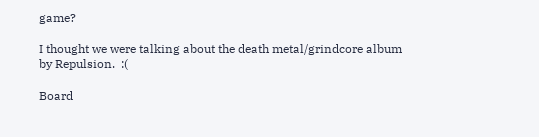game?

I thought we were talking about the death metal/grindcore album by Repulsion.  :(

Board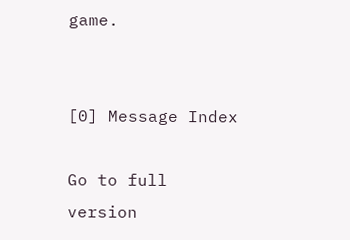game.


[0] Message Index

Go to full version